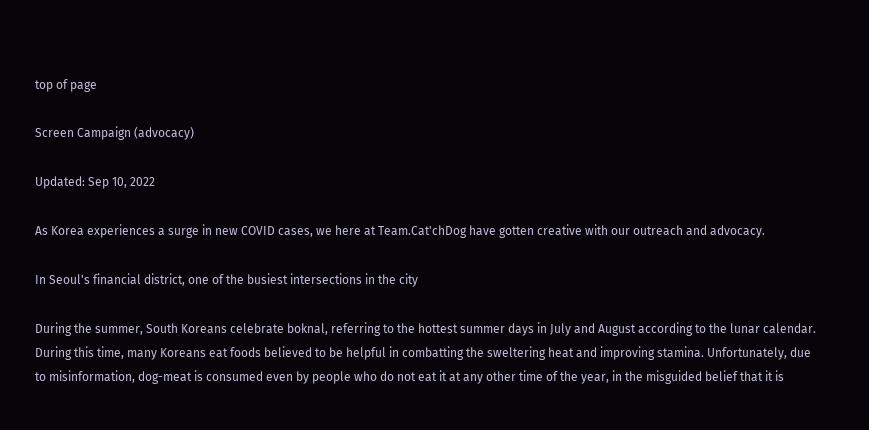top of page

Screen Campaign (advocacy)

Updated: Sep 10, 2022

As Korea experiences a surge in new COVID cases, we here at Team.Cat'chDog have gotten creative with our outreach and advocacy.

In Seoul's financial district, one of the busiest intersections in the city

During the summer, South Koreans celebrate boknal, referring to the hottest summer days in July and August according to the lunar calendar. During this time, many Koreans eat foods believed to be helpful in combatting the sweltering heat and improving stamina. Unfortunately, due to misinformation, dog-meat is consumed even by people who do not eat it at any other time of the year, in the misguided belief that it is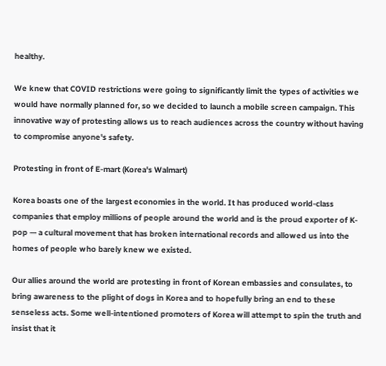healthy.

We knew that COVID restrictions were going to significantly limit the types of activities we would have normally planned for, so we decided to launch a mobile screen campaign. This innovative way of protesting allows us to reach audiences across the country without having to compromise anyone's safety.

Protesting in front of E-mart (Korea's Walmart)

Korea boasts one of the largest economies in the world. It has produced world-class companies that employ millions of people around the world and is the proud exporter of K-pop — a cultural movement that has broken international records and allowed us into the homes of people who barely knew we existed.

Our allies around the world are protesting in front of Korean embassies and consulates, to bring awareness to the plight of dogs in Korea and to hopefully bring an end to these senseless acts. Some well-intentioned promoters of Korea will attempt to spin the truth and insist that it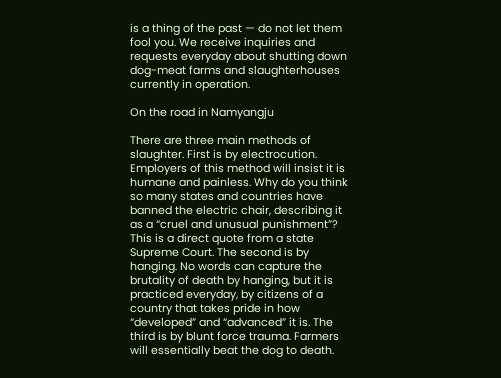is a thing of the past — do not let them fool you. We receive inquiries and requests everyday about shutting down dog-meat farms and slaughterhouses currently in operation.

On the road in Namyangju

There are three main methods of slaughter. First is by electrocution. Employers of this method will insist it is humane and painless. Why do you think so many states and countries have banned the electric chair, describing it as a “cruel and unusual punishment”? This is a direct quote from a state Supreme Court. The second is by hanging. No words can capture the brutality of death by hanging, but it is practiced everyday, by citizens of a country that takes pride in how “developed” and “advanced” it is. The third is by blunt force trauma. Farmers will essentially beat the dog to death.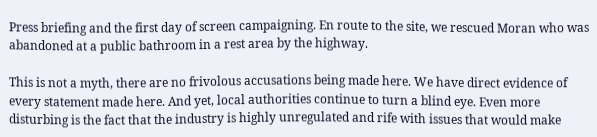Press briefing and the first day of screen campaigning. En route to the site, we rescued Moran who was abandoned at a public bathroom in a rest area by the highway.

This is not a myth, there are no frivolous accusations being made here. We have direct evidence of every statement made here. And yet, local authorities continue to turn a blind eye. Even more disturbing is the fact that the industry is highly unregulated and rife with issues that would make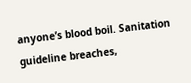anyone’s blood boil. Sanitation guideline breaches,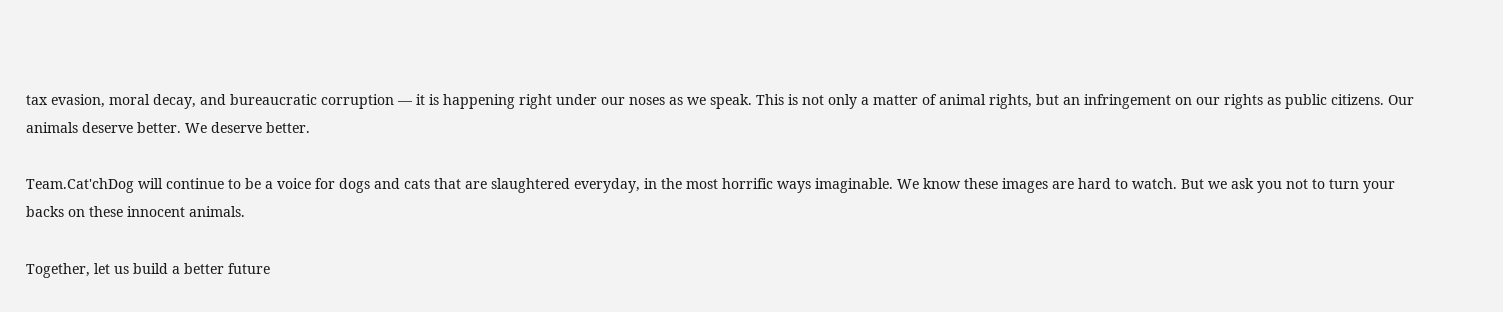tax evasion, moral decay, and bureaucratic corruption — it is happening right under our noses as we speak. This is not only a matter of animal rights, but an infringement on our rights as public citizens. Our animals deserve better. We deserve better.

Team.Cat'chDog will continue to be a voice for dogs and cats that are slaughtered everyday, in the most horrific ways imaginable. We know these images are hard to watch. But we ask you not to turn your backs on these innocent animals.

Together, let us build a better future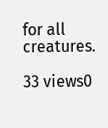for all creatures.

33 views0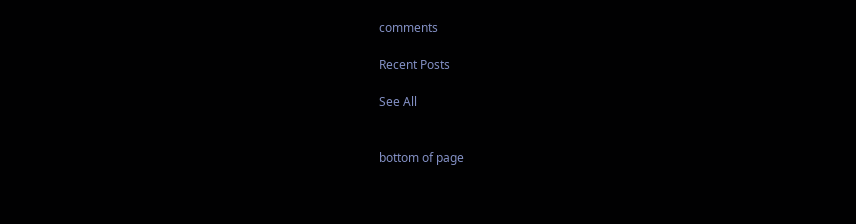comments

Recent Posts

See All


bottom of page